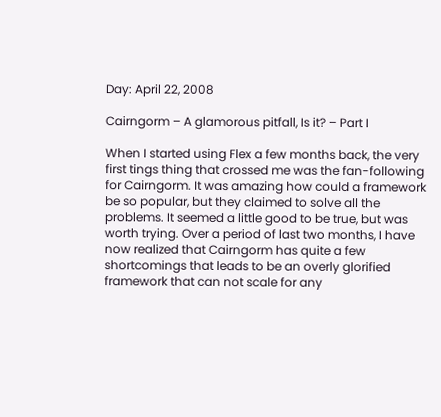Day: April 22, 2008

Cairngorm – A glamorous pitfall, Is it? – Part I

When I started using Flex a few months back, the very first tings thing that crossed me was the fan-following for Cairngorm. It was amazing how could a framework be so popular, but they claimed to solve all the problems. It seemed a little good to be true, but was worth trying. Over a period of last two months, I have now realized that Cairngorm has quite a few shortcomings that leads to be an overly glorified framework that can not scale for any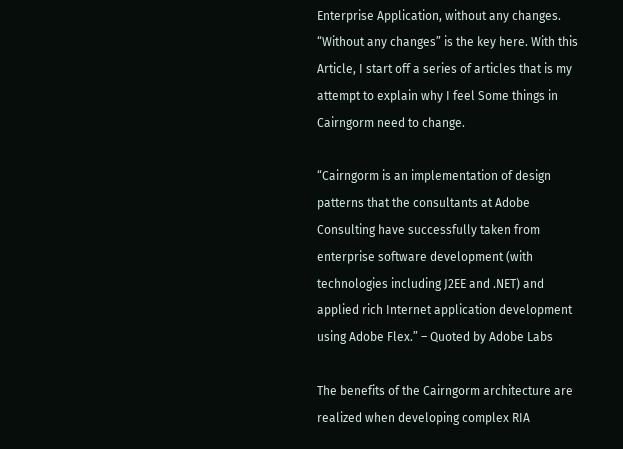Enterprise Application, without any changes. “Without any changes” is the key here. With this Article, I start off a series of articles that is my attempt to explain why I feel Some things in Cairngorm need to change.

“Cairngorm is an implementation of design patterns that the consultants at Adobe Consulting have successfully taken from enterprise software development (with technologies including J2EE and .NET) and applied rich Internet application development using Adobe Flex.” – Quoted by Adobe Labs

The benefits of the Cairngorm architecture are realized when developing complex RIA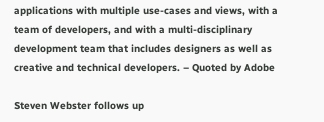applications with multiple use-cases and views, with a team of developers, and with a multi-disciplinary development team that includes designers as well as creative and technical developers. – Quoted by Adobe

Steven Webster follows up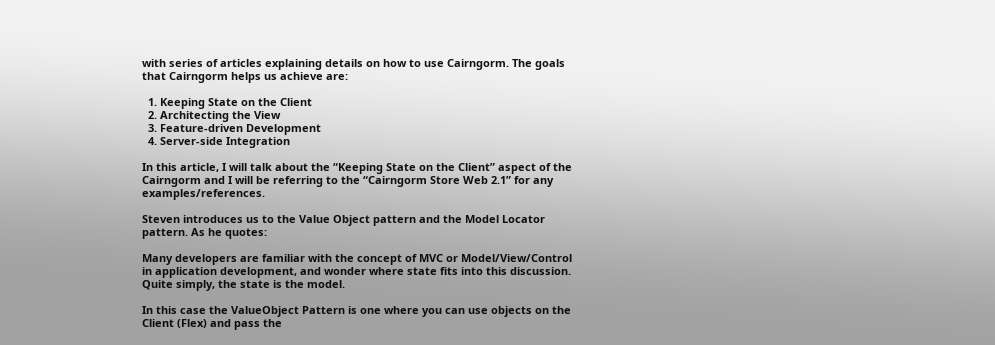with series of articles explaining details on how to use Cairngorm. The goals that Cairngorm helps us achieve are:

  1. Keeping State on the Client
  2. Architecting the View
  3. Feature-driven Development
  4. Server-side Integration

In this article, I will talk about the “Keeping State on the Client” aspect of the Cairngorm and I will be referring to the “Cairngorm Store Web 2.1” for any examples/references.

Steven introduces us to the Value Object pattern and the Model Locator pattern. As he quotes:

Many developers are familiar with the concept of MVC or Model/View/Control in application development, and wonder where state fits into this discussion. Quite simply, the state is the model.

In this case the ValueObject Pattern is one where you can use objects on the Client (Flex) and pass the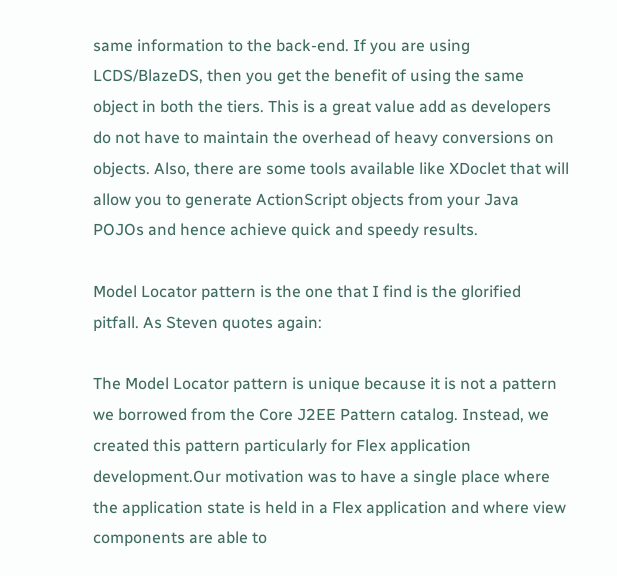same information to the back-end. If you are using LCDS/BlazeDS, then you get the benefit of using the same object in both the tiers. This is a great value add as developers do not have to maintain the overhead of heavy conversions on objects. Also, there are some tools available like XDoclet that will allow you to generate ActionScript objects from your Java POJOs and hence achieve quick and speedy results.

Model Locator pattern is the one that I find is the glorified pitfall. As Steven quotes again:

The Model Locator pattern is unique because it is not a pattern we borrowed from the Core J2EE Pattern catalog. Instead, we created this pattern particularly for Flex application development.Our motivation was to have a single place where the application state is held in a Flex application and where view components are able to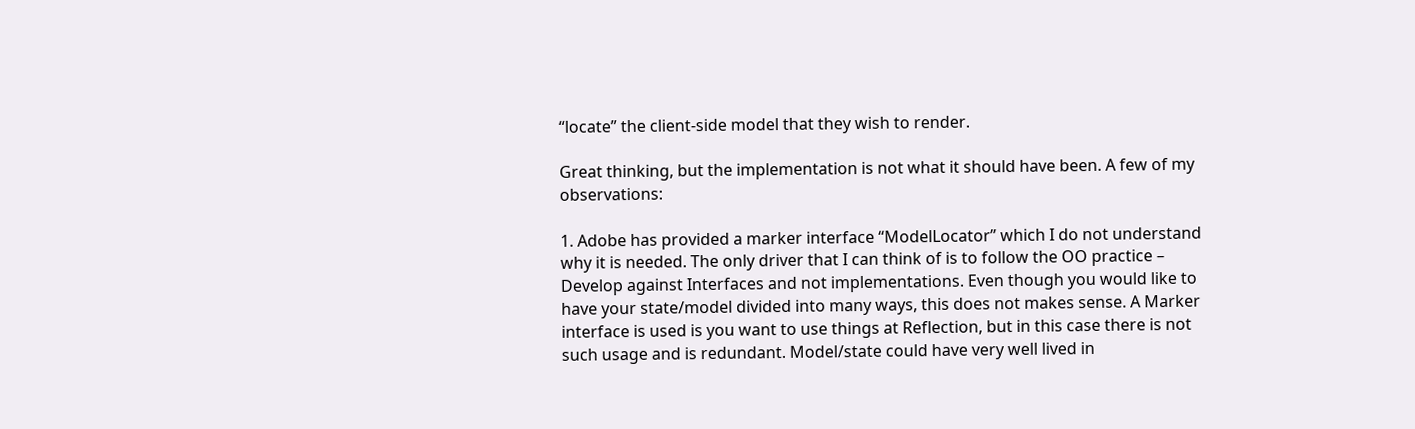“locate” the client-side model that they wish to render.

Great thinking, but the implementation is not what it should have been. A few of my observations:

1. Adobe has provided a marker interface “ModelLocator” which I do not understand why it is needed. The only driver that I can think of is to follow the OO practice – Develop against Interfaces and not implementations. Even though you would like to have your state/model divided into many ways, this does not makes sense. A Marker interface is used is you want to use things at Reflection, but in this case there is not such usage and is redundant. Model/state could have very well lived in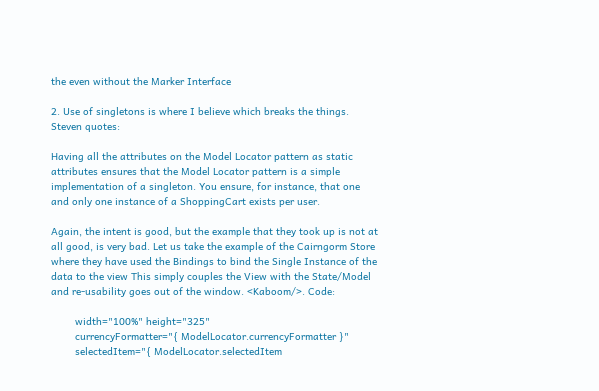the even without the Marker Interface

2. Use of singletons is where I believe which breaks the things. Steven quotes:

Having all the attributes on the Model Locator pattern as static attributes ensures that the Model Locator pattern is a simple implementation of a singleton. You ensure, for instance, that one and only one instance of a ShoppingCart exists per user.

Again, the intent is good, but the example that they took up is not at all good, is very bad. Let us take the example of the Cairngorm Store where they have used the Bindings to bind the Single Instance of the data to the view This simply couples the View with the State/Model and re-usability goes out of the window. <Kaboom/>. Code:

        width="100%" height="325"
        currencyFormatter="{ ModelLocator.currencyFormatter }"
        selectedItem="{ ModelLocator.selectedItem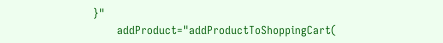}"
        addProduct="addProductToShoppingCart(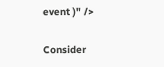event )" />

Consider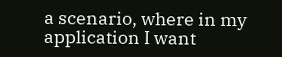a scenario, where in my application I want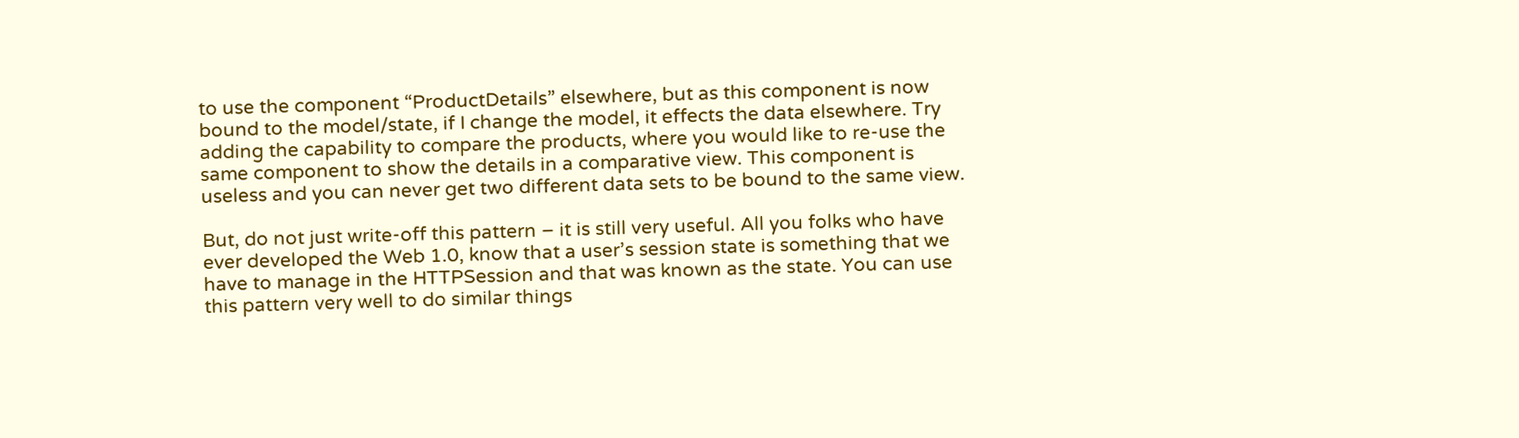to use the component “ProductDetails” elsewhere, but as this component is now bound to the model/state, if I change the model, it effects the data elsewhere. Try adding the capability to compare the products, where you would like to re-use the same component to show the details in a comparative view. This component is useless and you can never get two different data sets to be bound to the same view.

But, do not just write-off this pattern – it is still very useful. All you folks who have ever developed the Web 1.0, know that a user’s session state is something that we have to manage in the HTTPSession and that was known as the state. You can use this pattern very well to do similar things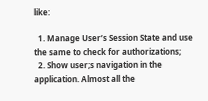like:

  1. Manage User’s Session State and use the same to check for authorizations;
  2. Show user;s navigation in the application. Almost all the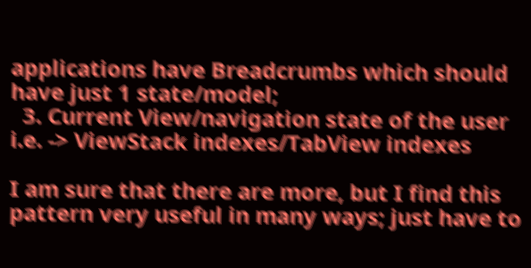applications have Breadcrumbs which should have just 1 state/model;
  3. Current View/navigation state of the user i.e. -> ViewStack indexes/TabView indexes

I am sure that there are more, but I find this pattern very useful in many ways; just have to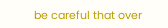be careful that over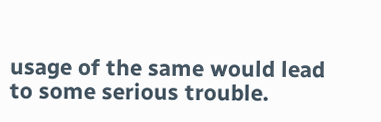usage of the same would lead to some serious trouble.